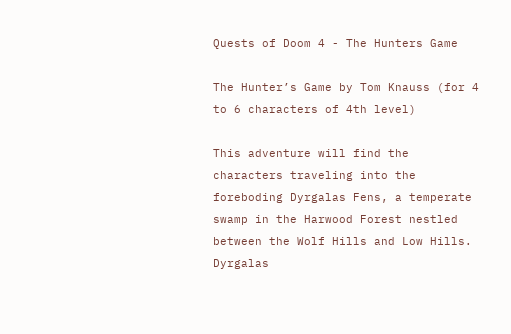Quests of Doom 4 - The Hunters Game

The Hunter’s Game by Tom Knauss (for 4 to 6 characters of 4th level)

This adventure will find the characters traveling into the foreboding Dyrgalas Fens, a temperate swamp in the Harwood Forest nestled between the Wolf Hills and Low Hills. Dyrgalas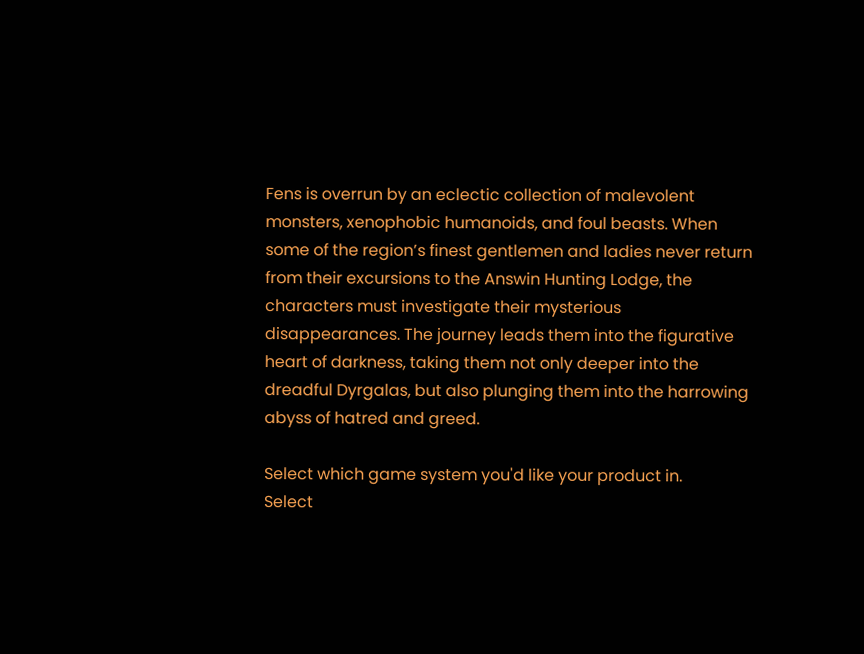Fens is overrun by an eclectic collection of malevolent monsters, xenophobic humanoids, and foul beasts. When some of the region’s finest gentlemen and ladies never return from their excursions to the Answin Hunting Lodge, the characters must investigate their mysterious disappearances. The journey leads them into the figurative heart of darkness, taking them not only deeper into the dreadful Dyrgalas, but also plunging them into the harrowing abyss of hatred and greed.

Select which game system you'd like your product in.
Select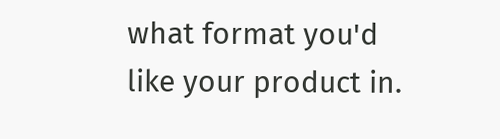what format you'd like your product in.